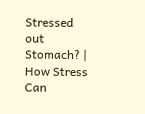Stressed out Stomach? | How Stress Can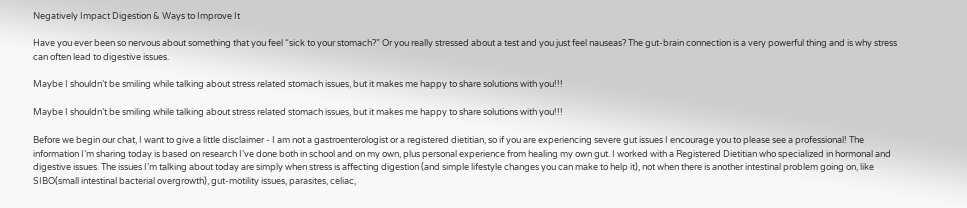Negatively Impact Digestion & Ways to Improve It

Have you ever been so nervous about something that you feel “sick to your stomach?” Or you really stressed about a test and you just feel nauseas? The gut-brain connection is a very powerful thing and is why stress can often lead to digestive issues.

Maybe I shouldn’t be smiling while talking about stress related stomach issues, but it makes me happy to share solutions with you!!!

Maybe I shouldn’t be smiling while talking about stress related stomach issues, but it makes me happy to share solutions with you!!!

Before we begin our chat, I want to give a little disclaimer - I am not a gastroenterologist or a registered dietitian, so if you are experiencing severe gut issues I encourage you to please see a professional! The information I’m sharing today is based on research I’ve done both in school and on my own, plus personal experience from healing my own gut. I worked with a Registered Dietitian who specialized in hormonal and digestive issues. The issues I’m talking about today are simply when stress is affecting digestion (and simple lifestyle changes you can make to help it), not when there is another intestinal problem going on, like SIBO(small intestinal bacterial overgrowth), gut-motility issues, parasites, celiac,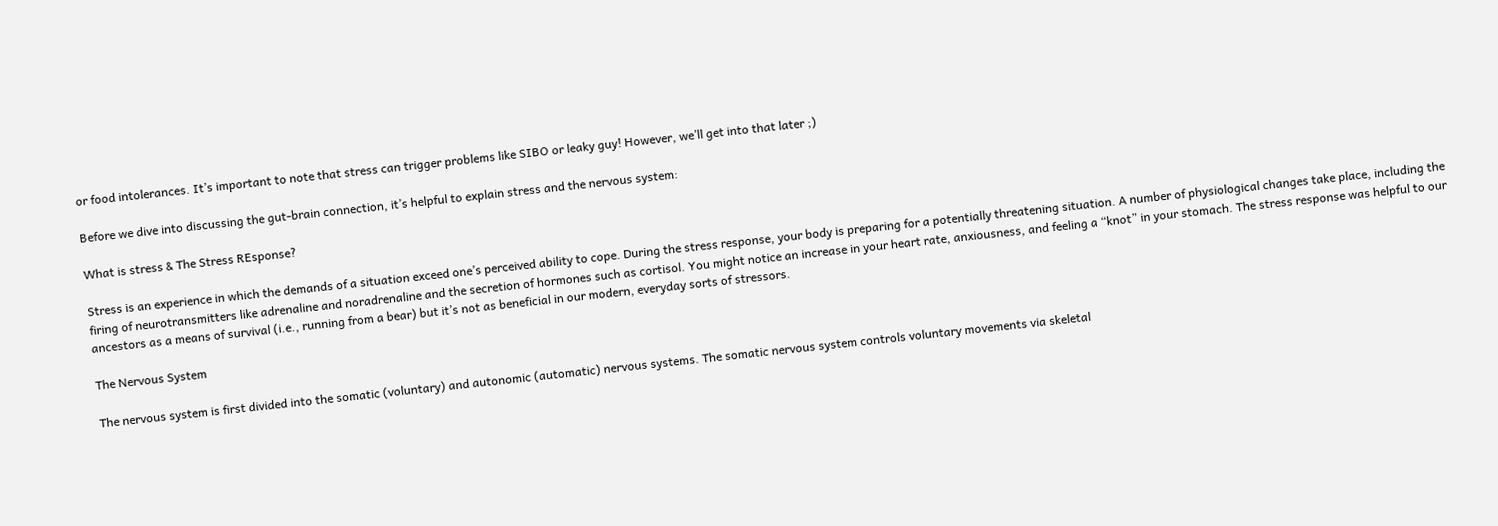or food intolerances. It’s important to note that stress can trigger problems like SIBO or leaky guy! However, we’ll get into that later ;)

Before we dive into discussing the gut-brain connection, it’s helpful to explain stress and the nervous system:

What is stress & The Stress REsponse?

Stress is an experience in which the demands of a situation exceed one’s perceived ability to cope. During the stress response, your body is preparing for a potentially threatening situation. A number of physiological changes take place, including the firing of neurotransmitters like adrenaline and noradrenaline and the secretion of hormones such as cortisol. You might notice an increase in your heart rate, anxiousness, and feeling a “knot” in your stomach. The stress response was helpful to our ancestors as a means of survival (i.e., running from a bear) but it’s not as beneficial in our modern, everyday sorts of stressors.

The Nervous System

The nervous system is first divided into the somatic (voluntary) and autonomic (automatic) nervous systems. The somatic nervous system controls voluntary movements via skeletal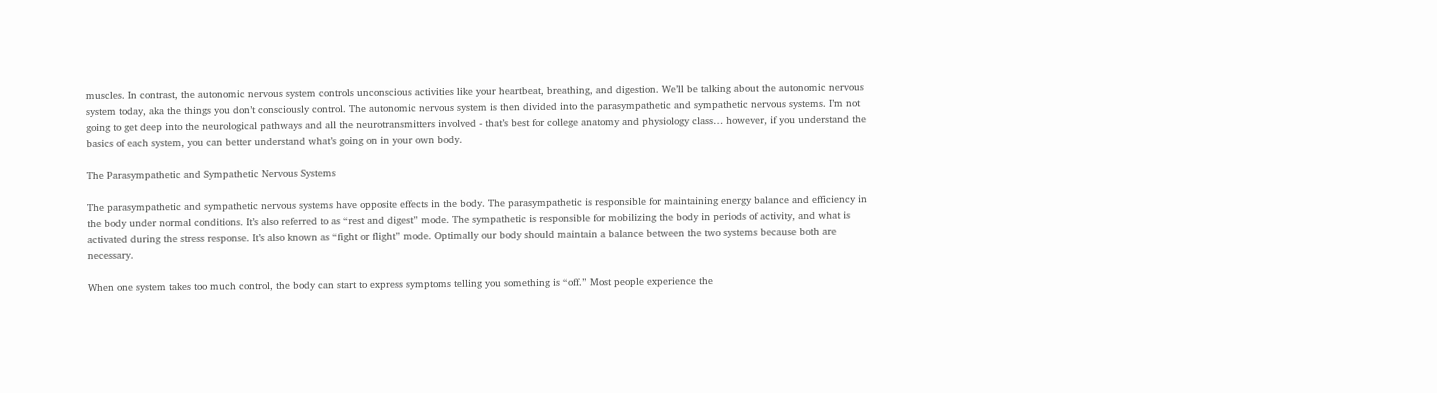muscles. In contrast, the autonomic nervous system controls unconscious activities like your heartbeat, breathing, and digestion. We’ll be talking about the autonomic nervous system today, aka the things you don’t consciously control. The autonomic nervous system is then divided into the parasympathetic and sympathetic nervous systems. I’m not going to get deep into the neurological pathways and all the neurotransmitters involved - that’s best for college anatomy and physiology class… however, if you understand the basics of each system, you can better understand what’s going on in your own body.

The Parasympathetic and Sympathetic Nervous Systems

The parasympathetic and sympathetic nervous systems have opposite effects in the body. The parasympathetic is responsible for maintaining energy balance and efficiency in the body under normal conditions. It’s also referred to as “rest and digest” mode. The sympathetic is responsible for mobilizing the body in periods of activity, and what is activated during the stress response. It’s also known as “fight or flight” mode. Optimally our body should maintain a balance between the two systems because both are necessary.

When one system takes too much control, the body can start to express symptoms telling you something is “off.” Most people experience the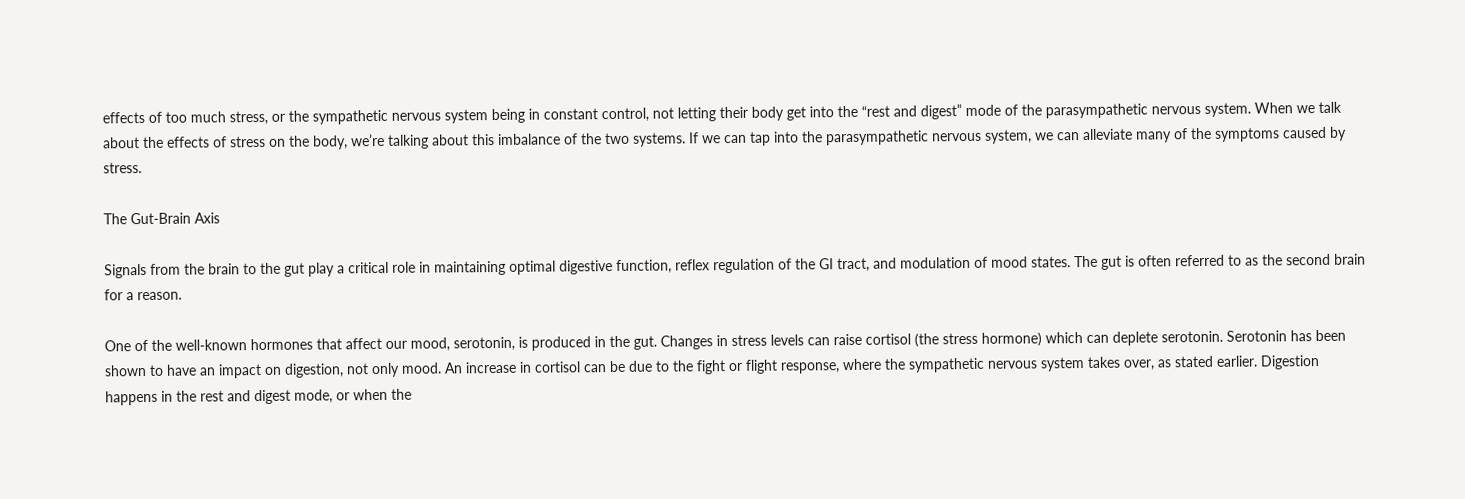effects of too much stress, or the sympathetic nervous system being in constant control, not letting their body get into the “rest and digest” mode of the parasympathetic nervous system. When we talk about the effects of stress on the body, we’re talking about this imbalance of the two systems. If we can tap into the parasympathetic nervous system, we can alleviate many of the symptoms caused by stress.

The Gut-Brain Axis

Signals from the brain to the gut play a critical role in maintaining optimal digestive function, reflex regulation of the GI tract, and modulation of mood states. The gut is often referred to as the second brain for a reason.

One of the well-known hormones that affect our mood, serotonin, is produced in the gut. Changes in stress levels can raise cortisol (the stress hormone) which can deplete serotonin. Serotonin has been shown to have an impact on digestion, not only mood. An increase in cortisol can be due to the fight or flight response, where the sympathetic nervous system takes over, as stated earlier. Digestion happens in the rest and digest mode, or when the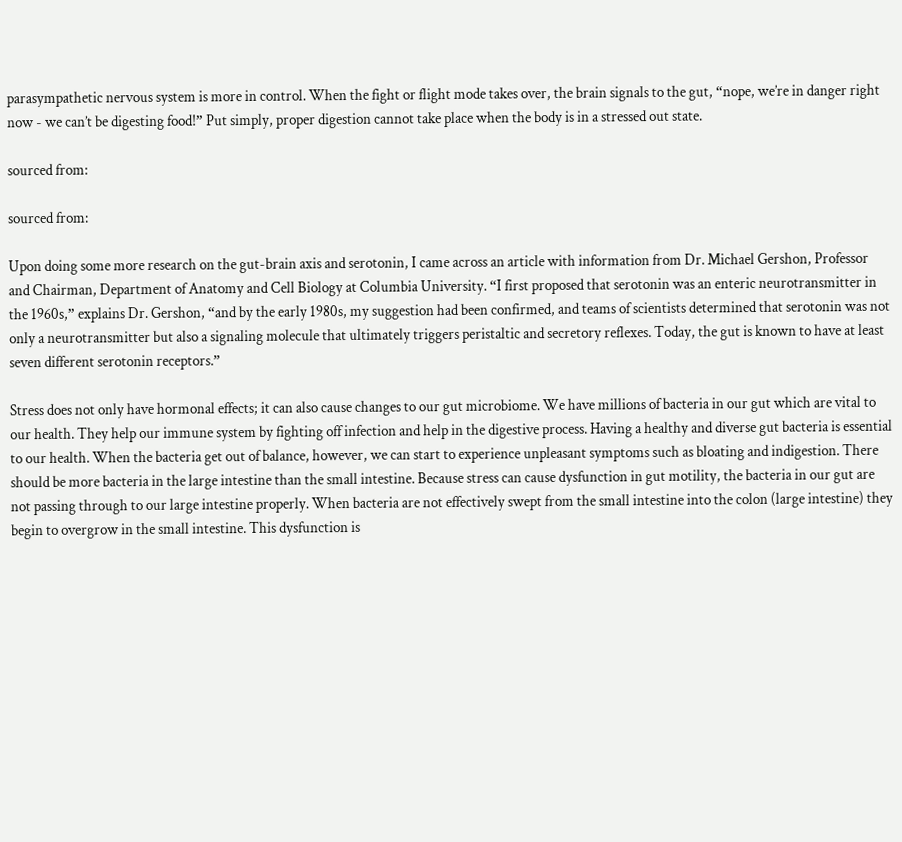parasympathetic nervous system is more in control. When the fight or flight mode takes over, the brain signals to the gut, “nope, we’re in danger right now - we can’t be digesting food!” Put simply, proper digestion cannot take place when the body is in a stressed out state.

sourced from:

sourced from:

Upon doing some more research on the gut-brain axis and serotonin, I came across an article with information from Dr. Michael Gershon, Professor and Chairman, Department of Anatomy and Cell Biology at Columbia University. “I first proposed that serotonin was an enteric neurotransmitter in the 1960s,” explains Dr. Gershon, “and by the early 1980s, my suggestion had been confirmed, and teams of scientists determined that serotonin was not only a neurotransmitter but also a signaling molecule that ultimately triggers peristaltic and secretory reflexes. Today, the gut is known to have at least seven different serotonin receptors.”

Stress does not only have hormonal effects; it can also cause changes to our gut microbiome. We have millions of bacteria in our gut which are vital to our health. They help our immune system by fighting off infection and help in the digestive process. Having a healthy and diverse gut bacteria is essential to our health. When the bacteria get out of balance, however, we can start to experience unpleasant symptoms such as bloating and indigestion. There should be more bacteria in the large intestine than the small intestine. Because stress can cause dysfunction in gut motility, the bacteria in our gut are not passing through to our large intestine properly. When bacteria are not effectively swept from the small intestine into the colon (large intestine) they begin to overgrow in the small intestine. This dysfunction is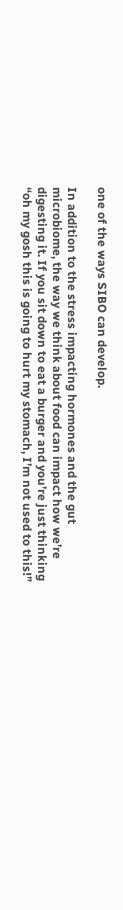one of the ways SIBO can develop.

In addition to the stress impacting hormones and the gut microbiome, the way we think about food can impact how we’re digesting it. If you sit down to eat a burger and you’re just thinking “oh my gosh this is going to hurt my stomach, I’m not used to this!”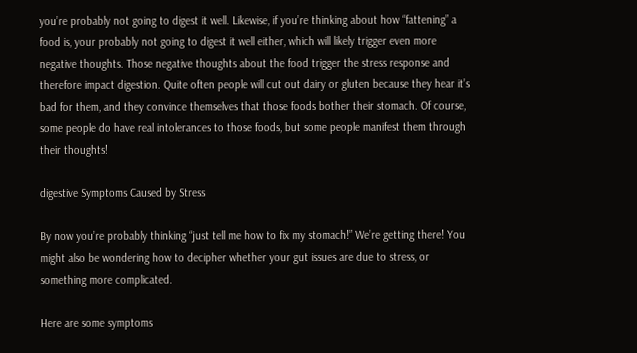you’re probably not going to digest it well. Likewise, if you’re thinking about how “fattening” a food is, your probably not going to digest it well either, which will likely trigger even more negative thoughts. Those negative thoughts about the food trigger the stress response and therefore impact digestion. Quite often people will cut out dairy or gluten because they hear it’s bad for them, and they convince themselves that those foods bother their stomach. Of course, some people do have real intolerances to those foods, but some people manifest them through their thoughts!

digestive Symptoms Caused by Stress

By now you’re probably thinking “just tell me how to fix my stomach!” We’re getting there! You might also be wondering how to decipher whether your gut issues are due to stress, or something more complicated.

Here are some symptoms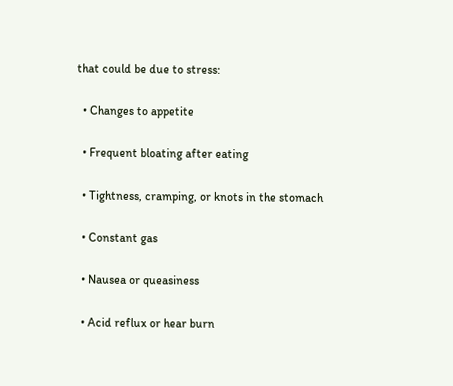that could be due to stress:

  • Changes to appetite

  • Frequent bloating after eating

  • Tightness, cramping, or knots in the stomach

  • Constant gas

  • Nausea or queasiness

  • Acid reflux or hear burn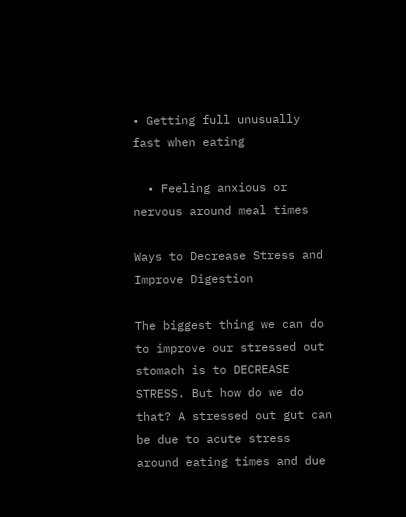• Getting full unusually fast when eating

  • Feeling anxious or nervous around meal times

Ways to Decrease Stress and Improve Digestion

The biggest thing we can do to improve our stressed out stomach is to DECREASE STRESS. But how do we do that? A stressed out gut can be due to acute stress around eating times and due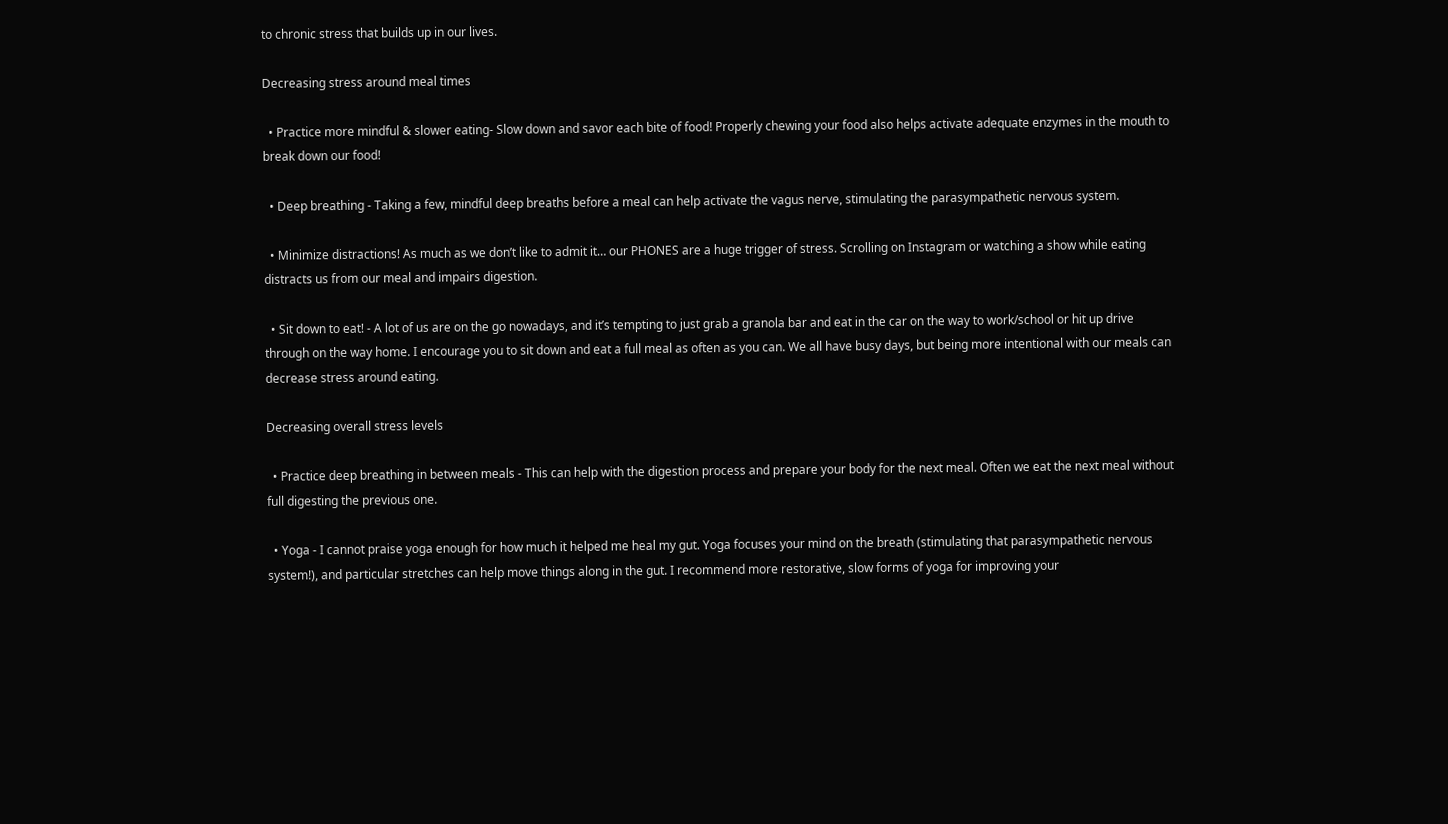to chronic stress that builds up in our lives.

Decreasing stress around meal times

  • Practice more mindful & slower eating- Slow down and savor each bite of food! Properly chewing your food also helps activate adequate enzymes in the mouth to break down our food!

  • Deep breathing - Taking a few, mindful deep breaths before a meal can help activate the vagus nerve, stimulating the parasympathetic nervous system.

  • Minimize distractions! As much as we don’t like to admit it… our PHONES are a huge trigger of stress. Scrolling on Instagram or watching a show while eating distracts us from our meal and impairs digestion.

  • Sit down to eat! - A lot of us are on the go nowadays, and it’s tempting to just grab a granola bar and eat in the car on the way to work/school or hit up drive through on the way home. I encourage you to sit down and eat a full meal as often as you can. We all have busy days, but being more intentional with our meals can decrease stress around eating.

Decreasing overall stress levels

  • Practice deep breathing in between meals - This can help with the digestion process and prepare your body for the next meal. Often we eat the next meal without full digesting the previous one.

  • Yoga - I cannot praise yoga enough for how much it helped me heal my gut. Yoga focuses your mind on the breath (stimulating that parasympathetic nervous system!), and particular stretches can help move things along in the gut. I recommend more restorative, slow forms of yoga for improving your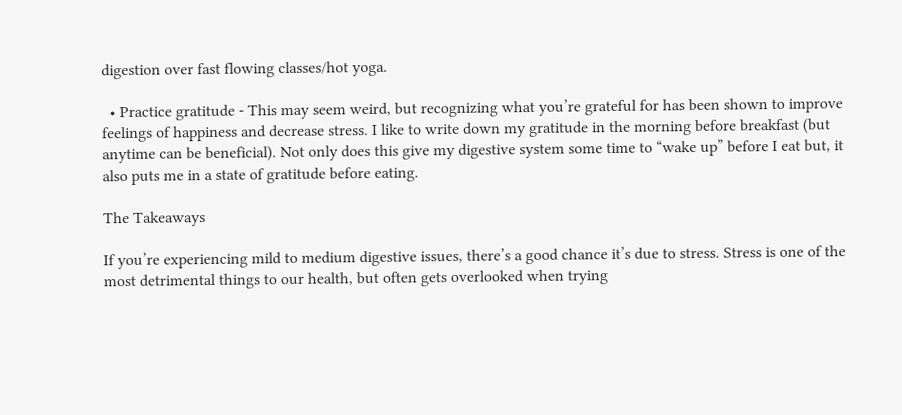digestion over fast flowing classes/hot yoga.

  • Practice gratitude - This may seem weird, but recognizing what you’re grateful for has been shown to improve feelings of happiness and decrease stress. I like to write down my gratitude in the morning before breakfast (but anytime can be beneficial). Not only does this give my digestive system some time to “wake up” before I eat but, it also puts me in a state of gratitude before eating.

The Takeaways

If you’re experiencing mild to medium digestive issues, there’s a good chance it’s due to stress. Stress is one of the most detrimental things to our health, but often gets overlooked when trying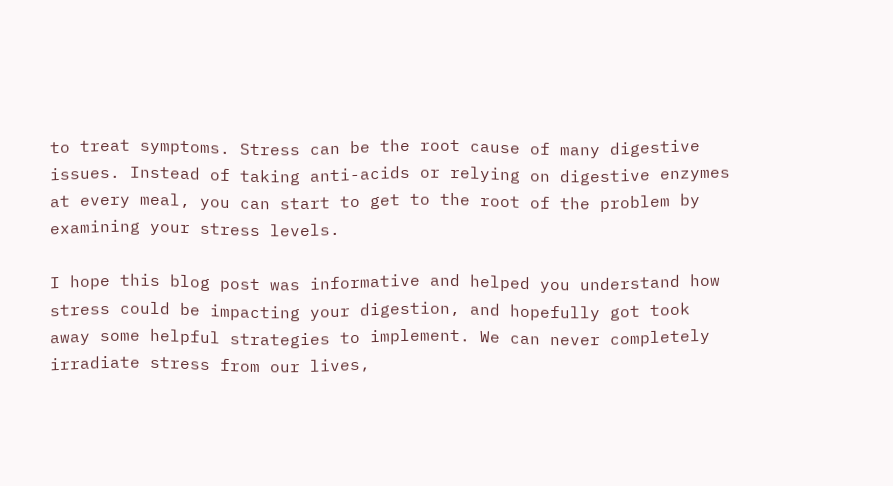to treat symptoms. Stress can be the root cause of many digestive issues. Instead of taking anti-acids or relying on digestive enzymes at every meal, you can start to get to the root of the problem by examining your stress levels.

I hope this blog post was informative and helped you understand how stress could be impacting your digestion, and hopefully got took away some helpful strategies to implement. We can never completely irradiate stress from our lives,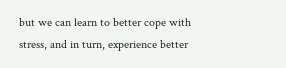but we can learn to better cope with stress, and in turn, experience better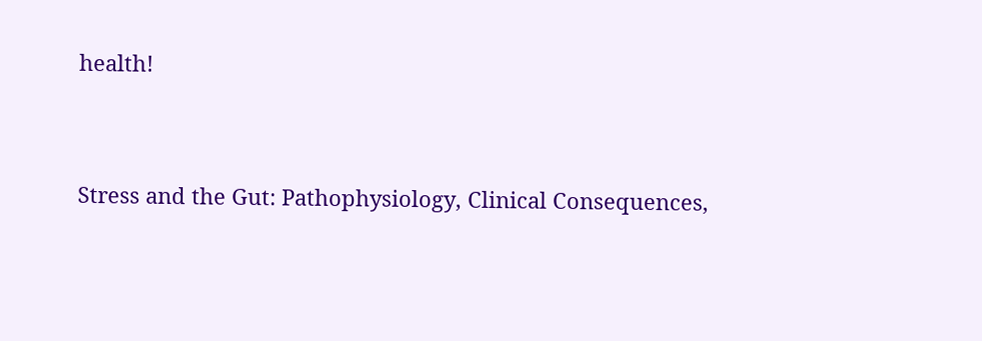health!


Stress and the Gut: Pathophysiology, Clinical Consequences,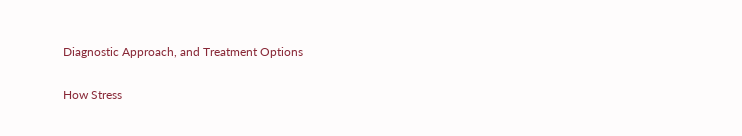Diagnostic Approach, and Treatment Options

How Stress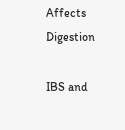Affects Digestion

IBS and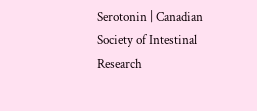Serotonin | Canadian Society of Intestinal Research